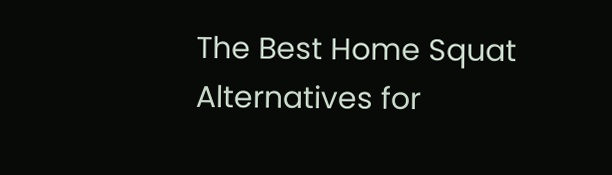The Best Home Squat Alternatives for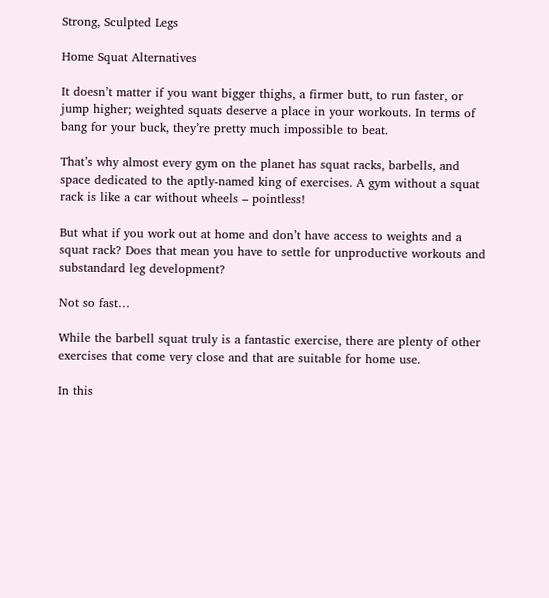Strong, Sculpted Legs

Home Squat Alternatives

It doesn’t matter if you want bigger thighs, a firmer butt, to run faster, or jump higher; weighted squats deserve a place in your workouts. In terms of bang for your buck, they’re pretty much impossible to beat.

That’s why almost every gym on the planet has squat racks, barbells, and space dedicated to the aptly-named king of exercises. A gym without a squat rack is like a car without wheels – pointless!

But what if you work out at home and don’t have access to weights and a squat rack? Does that mean you have to settle for unproductive workouts and substandard leg development?

Not so fast…

While the barbell squat truly is a fantastic exercise, there are plenty of other exercises that come very close and that are suitable for home use.

In this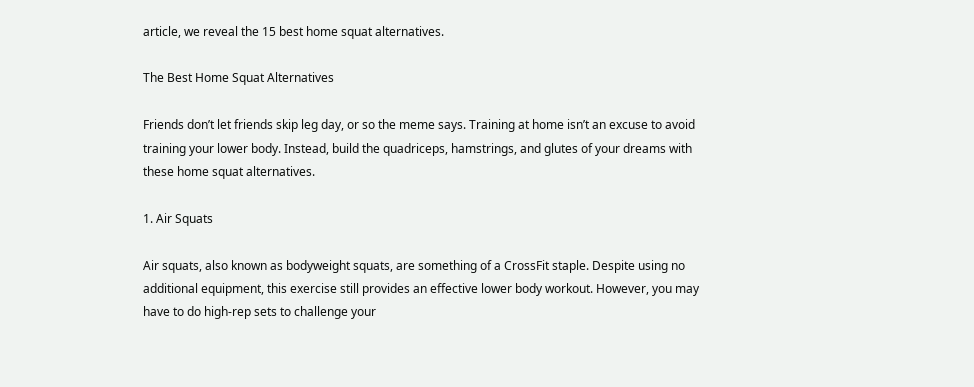article, we reveal the 15 best home squat alternatives.

The Best Home Squat Alternatives

Friends don’t let friends skip leg day, or so the meme says. Training at home isn’t an excuse to avoid training your lower body. Instead, build the quadriceps, hamstrings, and glutes of your dreams with these home squat alternatives.

1. Air Squats

Air squats, also known as bodyweight squats, are something of a CrossFit staple. Despite using no additional equipment, this exercise still provides an effective lower body workout. However, you may have to do high-rep sets to challenge your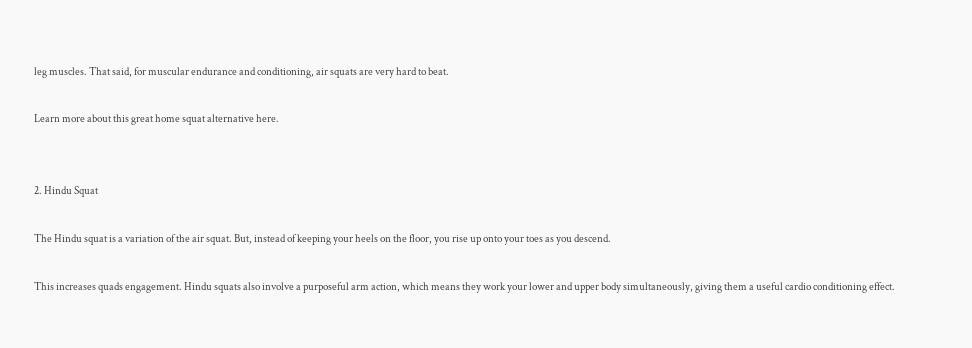leg muscles. That said, for muscular endurance and conditioning, air squats are very hard to beat.

Learn more about this great home squat alternative here.


2. Hindu Squat

The Hindu squat is a variation of the air squat. But, instead of keeping your heels on the floor, you rise up onto your toes as you descend.

This increases quads engagement. Hindu squats also involve a purposeful arm action, which means they work your lower and upper body simultaneously, giving them a useful cardio conditioning effect.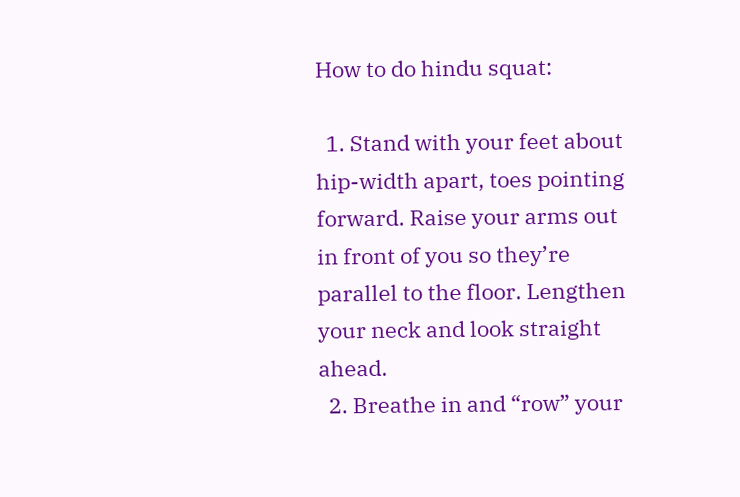How to do hindu squat:

  1. Stand with your feet about hip-width apart, toes pointing forward. Raise your arms out in front of you so they’re parallel to the floor. Lengthen your neck and look straight ahead.
  2. Breathe in and “row” your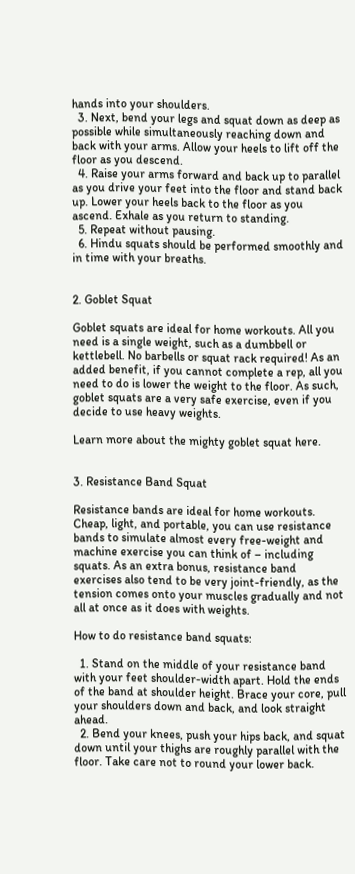hands into your shoulders.
  3. Next, bend your legs and squat down as deep as possible while simultaneously reaching down and back with your arms. Allow your heels to lift off the floor as you descend.
  4. Raise your arms forward and back up to parallel as you drive your feet into the floor and stand back up. Lower your heels back to the floor as you ascend. Exhale as you return to standing.
  5. Repeat without pausing.
  6. Hindu squats should be performed smoothly and in time with your breaths.


2. Goblet Squat

Goblet squats are ideal for home workouts. All you need is a single weight, such as a dumbbell or kettlebell. No barbells or squat rack required! As an added benefit, if you cannot complete a rep, all you need to do is lower the weight to the floor. As such, goblet squats are a very safe exercise, even if you decide to use heavy weights.

Learn more about the mighty goblet squat here.


3. Resistance Band Squat

Resistance bands are ideal for home workouts. Cheap, light, and portable, you can use resistance bands to simulate almost every free-weight and machine exercise you can think of – including squats. As an extra bonus, resistance band exercises also tend to be very joint-friendly, as the tension comes onto your muscles gradually and not all at once as it does with weights.

How to do resistance band squats:

  1. Stand on the middle of your resistance band with your feet shoulder-width apart. Hold the ends of the band at shoulder height. Brace your core, pull your shoulders down and back, and look straight ahead.
  2. Bend your knees, push your hips back, and squat down until your thighs are roughly parallel with the floor. Take care not to round your lower back.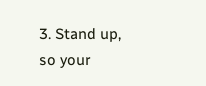3. Stand up, so your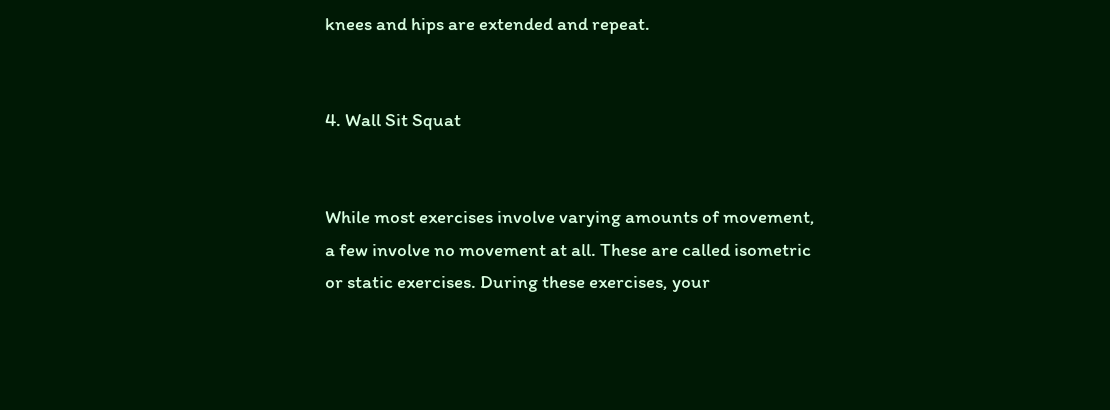knees and hips are extended and repeat.


4. Wall Sit Squat


While most exercises involve varying amounts of movement, a few involve no movement at all. These are called isometric or static exercises. During these exercises, your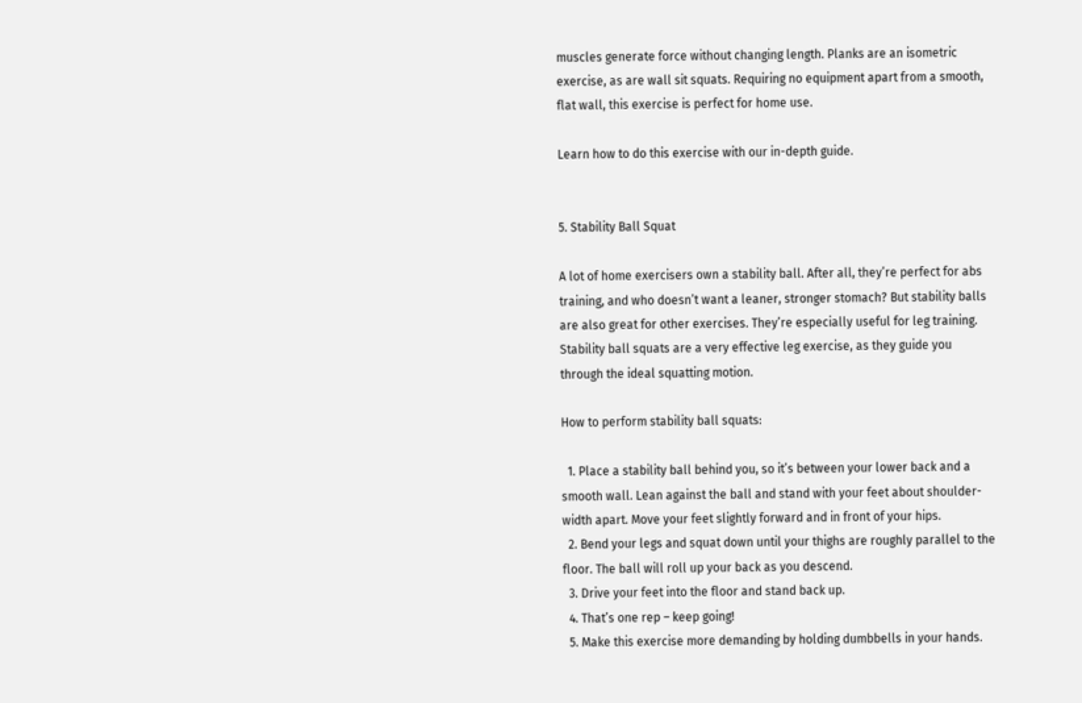muscles generate force without changing length. Planks are an isometric exercise, as are wall sit squats. Requiring no equipment apart from a smooth, flat wall, this exercise is perfect for home use.

Learn how to do this exercise with our in-depth guide.


5. Stability Ball Squat

A lot of home exercisers own a stability ball. After all, they’re perfect for abs training, and who doesn’t want a leaner, stronger stomach? But stability balls are also great for other exercises. They’re especially useful for leg training. Stability ball squats are a very effective leg exercise, as they guide you through the ideal squatting motion.

How to perform stability ball squats:

  1. Place a stability ball behind you, so it’s between your lower back and a smooth wall. Lean against the ball and stand with your feet about shoulder-width apart. Move your feet slightly forward and in front of your hips.
  2. Bend your legs and squat down until your thighs are roughly parallel to the floor. The ball will roll up your back as you descend.
  3. Drive your feet into the floor and stand back up.
  4. That’s one rep – keep going!
  5. Make this exercise more demanding by holding dumbbells in your hands.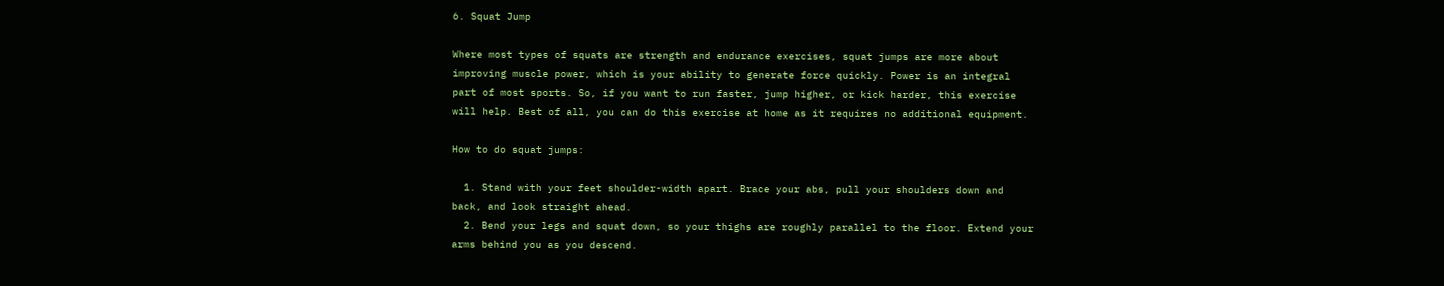6. Squat Jump

Where most types of squats are strength and endurance exercises, squat jumps are more about improving muscle power, which is your ability to generate force quickly. Power is an integral part of most sports. So, if you want to run faster, jump higher, or kick harder, this exercise will help. Best of all, you can do this exercise at home as it requires no additional equipment.

How to do squat jumps:

  1. Stand with your feet shoulder-width apart. Brace your abs, pull your shoulders down and back, and look straight ahead.
  2. Bend your legs and squat down, so your thighs are roughly parallel to the floor. Extend your arms behind you as you descend.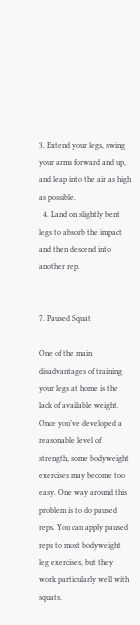3. Extend your legs, swing your arms forward and up, and leap into the air as high as possible.
  4. Land on slightly bent legs to absorb the impact and then descend into another rep.


7. Paused Squat

One of the main disadvantages of training your legs at home is the lack of available weight. Once you’ve developed a reasonable level of strength, some bodyweight exercises may become too easy. One way around this problem is to do paused reps. You can apply paused reps to most bodyweight leg exercises, but they work particularly well with squats.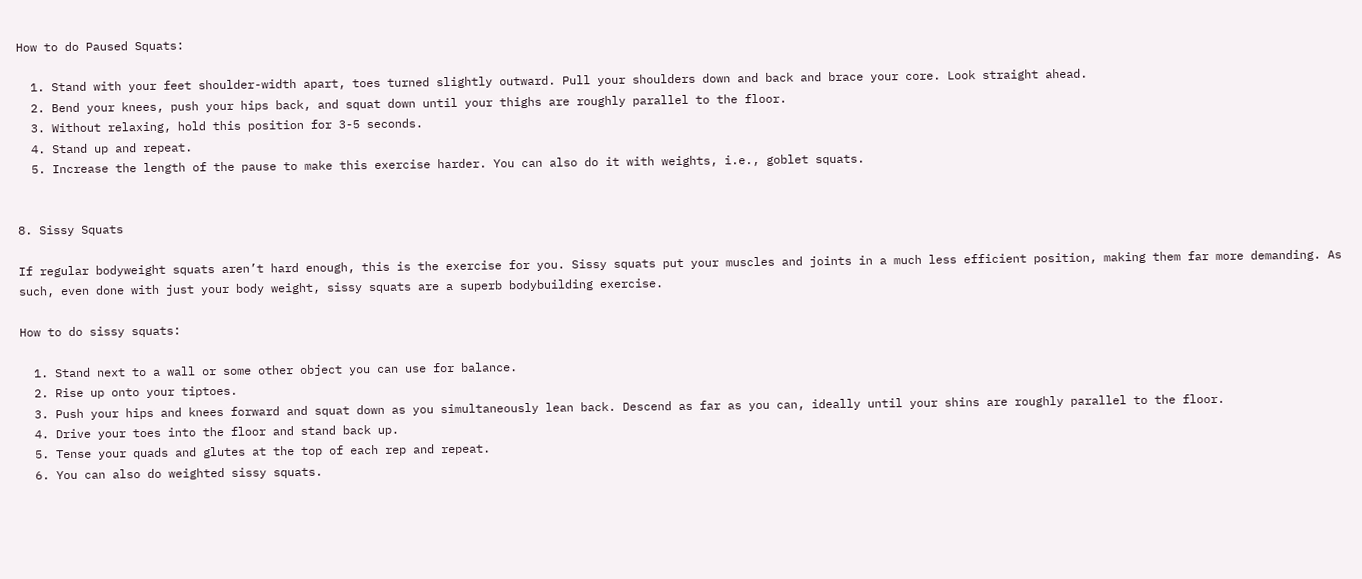How to do Paused Squats:

  1. Stand with your feet shoulder-width apart, toes turned slightly outward. Pull your shoulders down and back and brace your core. Look straight ahead.
  2. Bend your knees, push your hips back, and squat down until your thighs are roughly parallel to the floor.
  3. Without relaxing, hold this position for 3-5 seconds.
  4. Stand up and repeat.
  5. Increase the length of the pause to make this exercise harder. You can also do it with weights, i.e., goblet squats.


8. Sissy Squats

If regular bodyweight squats aren’t hard enough, this is the exercise for you. Sissy squats put your muscles and joints in a much less efficient position, making them far more demanding. As such, even done with just your body weight, sissy squats are a superb bodybuilding exercise.

How to do sissy squats:

  1. Stand next to a wall or some other object you can use for balance.
  2. Rise up onto your tiptoes.
  3. Push your hips and knees forward and squat down as you simultaneously lean back. Descend as far as you can, ideally until your shins are roughly parallel to the floor.
  4. Drive your toes into the floor and stand back up.
  5. Tense your quads and glutes at the top of each rep and repeat.
  6. You can also do weighted sissy squats.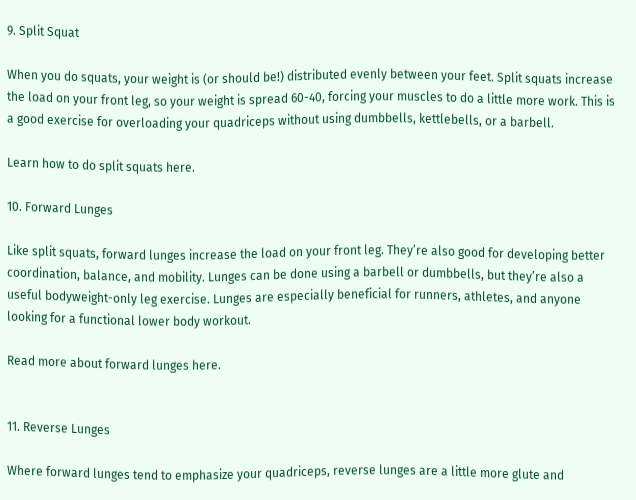9. Split Squat

When you do squats, your weight is (or should be!) distributed evenly between your feet. Split squats increase the load on your front leg, so your weight is spread 60-40, forcing your muscles to do a little more work. This is a good exercise for overloading your quadriceps without using dumbbells, kettlebells, or a barbell.

Learn how to do split squats here.

10. Forward Lunges

Like split squats, forward lunges increase the load on your front leg. They’re also good for developing better coordination, balance, and mobility. Lunges can be done using a barbell or dumbbells, but they’re also a useful bodyweight-only leg exercise. Lunges are especially beneficial for runners, athletes, and anyone looking for a functional lower body workout.

Read more about forward lunges here.


11. Reverse Lunges

Where forward lunges tend to emphasize your quadriceps, reverse lunges are a little more glute and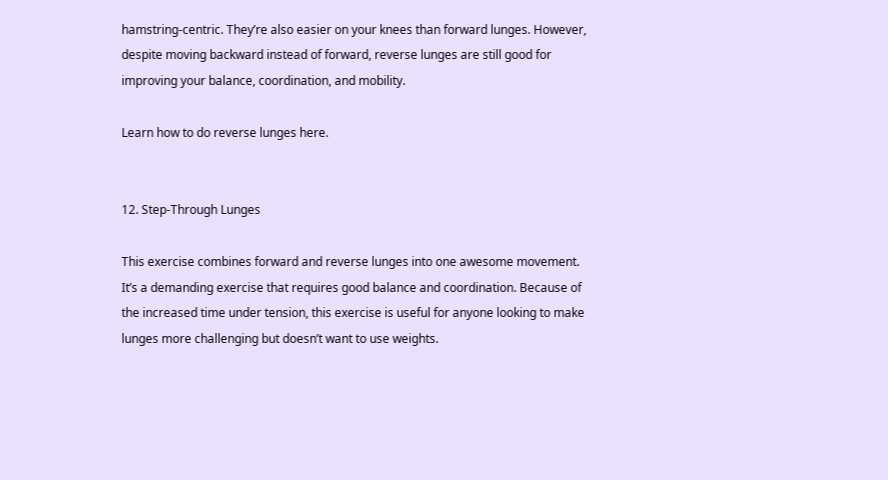hamstring-centric. They’re also easier on your knees than forward lunges. However, despite moving backward instead of forward, reverse lunges are still good for improving your balance, coordination, and mobility.

Learn how to do reverse lunges here.


12. Step-Through Lunges

This exercise combines forward and reverse lunges into one awesome movement. It’s a demanding exercise that requires good balance and coordination. Because of the increased time under tension, this exercise is useful for anyone looking to make lunges more challenging but doesn’t want to use weights.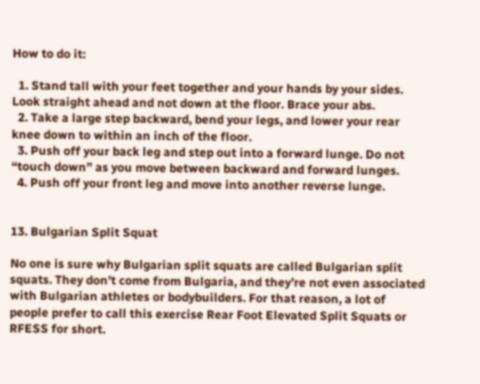How to do it:

  1. Stand tall with your feet together and your hands by your sides. Look straight ahead and not down at the floor. Brace your abs.
  2. Take a large step backward, bend your legs, and lower your rear knee down to within an inch of the floor.
  3. Push off your back leg and step out into a forward lunge. Do not “touch down” as you move between backward and forward lunges.
  4. Push off your front leg and move into another reverse lunge.


13. Bulgarian Split Squat

No one is sure why Bulgarian split squats are called Bulgarian split squats. They don’t come from Bulgaria, and they’re not even associated with Bulgarian athletes or bodybuilders. For that reason, a lot of people prefer to call this exercise Rear Foot Elevated Split Squats or RFESS for short.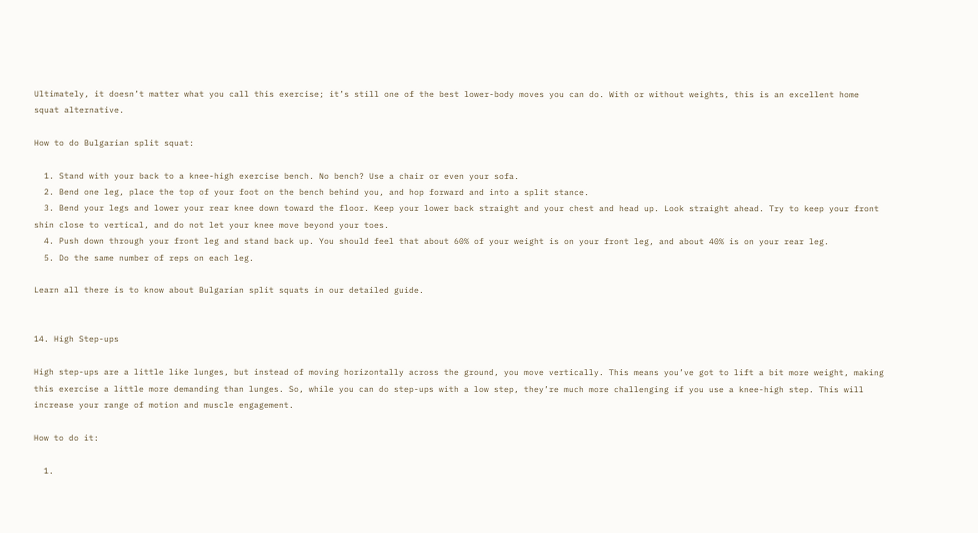Ultimately, it doesn’t matter what you call this exercise; it’s still one of the best lower-body moves you can do. With or without weights, this is an excellent home squat alternative.

How to do Bulgarian split squat:

  1. Stand with your back to a knee-high exercise bench. No bench? Use a chair or even your sofa.
  2. Bend one leg, place the top of your foot on the bench behind you, and hop forward and into a split stance.
  3. Bend your legs and lower your rear knee down toward the floor. Keep your lower back straight and your chest and head up. Look straight ahead. Try to keep your front shin close to vertical, and do not let your knee move beyond your toes.
  4. Push down through your front leg and stand back up. You should feel that about 60% of your weight is on your front leg, and about 40% is on your rear leg.
  5. Do the same number of reps on each leg.

Learn all there is to know about Bulgarian split squats in our detailed guide.


14. High Step-ups

High step-ups are a little like lunges, but instead of moving horizontally across the ground, you move vertically. This means you’ve got to lift a bit more weight, making this exercise a little more demanding than lunges. So, while you can do step-ups with a low step, they’re much more challenging if you use a knee-high step. This will increase your range of motion and muscle engagement.

How to do it:

  1.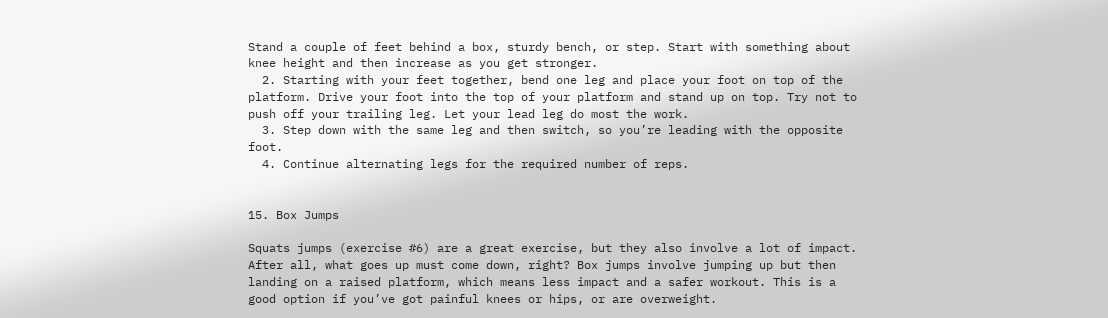Stand a couple of feet behind a box, sturdy bench, or step. Start with something about knee height and then increase as you get stronger.
  2. Starting with your feet together, bend one leg and place your foot on top of the platform. Drive your foot into the top of your platform and stand up on top. Try not to push off your trailing leg. Let your lead leg do most the work.
  3. Step down with the same leg and then switch, so you’re leading with the opposite foot.
  4. Continue alternating legs for the required number of reps.


15. Box Jumps

Squats jumps (exercise #6) are a great exercise, but they also involve a lot of impact. After all, what goes up must come down, right? Box jumps involve jumping up but then landing on a raised platform, which means less impact and a safer workout. This is a good option if you’ve got painful knees or hips, or are overweight.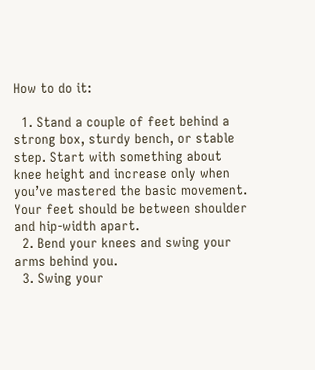How to do it:

  1. Stand a couple of feet behind a strong box, sturdy bench, or stable step. Start with something about knee height and increase only when you’ve mastered the basic movement. Your feet should be between shoulder and hip-width apart.
  2. Bend your knees and swing your arms behind you.
  3. Swing your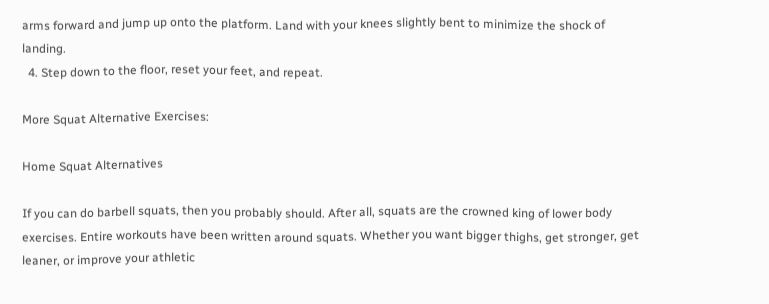arms forward and jump up onto the platform. Land with your knees slightly bent to minimize the shock of landing.
  4. Step down to the floor, reset your feet, and repeat.

More Squat Alternative Exercises:

Home Squat Alternatives

If you can do barbell squats, then you probably should. After all, squats are the crowned king of lower body exercises. Entire workouts have been written around squats. Whether you want bigger thighs, get stronger, get leaner, or improve your athletic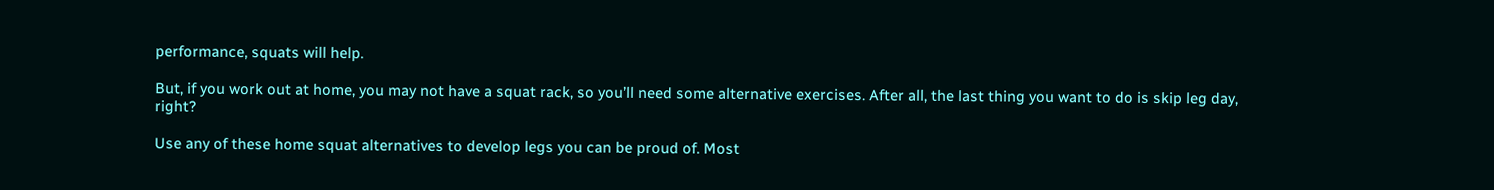performance, squats will help.

But, if you work out at home, you may not have a squat rack, so you’ll need some alternative exercises. After all, the last thing you want to do is skip leg day, right?

Use any of these home squat alternatives to develop legs you can be proud of. Most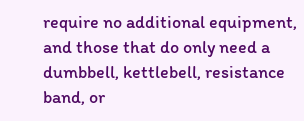require no additional equipment, and those that do only need a dumbbell, kettlebell, resistance band, or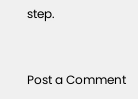step.


Post a Comment